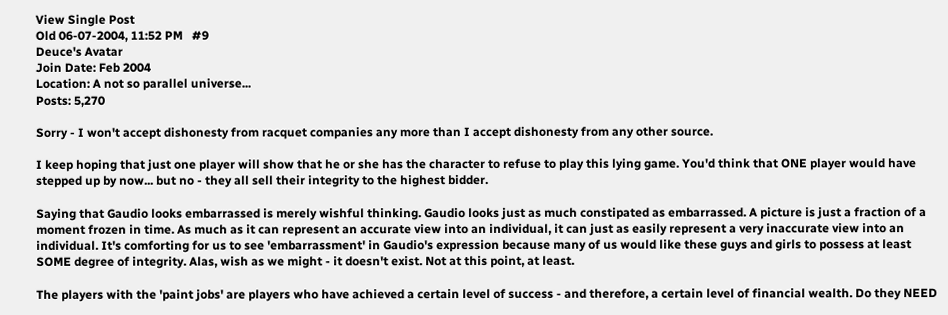View Single Post
Old 06-07-2004, 11:52 PM   #9
Deuce's Avatar
Join Date: Feb 2004
Location: A not so parallel universe...
Posts: 5,270

Sorry - I won't accept dishonesty from racquet companies any more than I accept dishonesty from any other source.

I keep hoping that just one player will show that he or she has the character to refuse to play this lying game. You'd think that ONE player would have stepped up by now... but no - they all sell their integrity to the highest bidder.

Saying that Gaudio looks embarrassed is merely wishful thinking. Gaudio looks just as much constipated as embarrassed. A picture is just a fraction of a moment frozen in time. As much as it can represent an accurate view into an individual, it can just as easily represent a very inaccurate view into an individual. It's comforting for us to see 'embarrassment' in Gaudio's expression because many of us would like these guys and girls to possess at least SOME degree of integrity. Alas, wish as we might - it doesn't exist. Not at this point, at least.

The players with the 'paint jobs' are players who have achieved a certain level of success - and therefore, a certain level of financial wealth. Do they NEED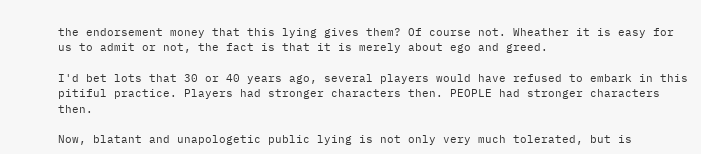the endorsement money that this lying gives them? Of course not. Wheather it is easy for us to admit or not, the fact is that it is merely about ego and greed.

I'd bet lots that 30 or 40 years ago, several players would have refused to embark in this pitiful practice. Players had stronger characters then. PEOPLE had stronger characters then.

Now, blatant and unapologetic public lying is not only very much tolerated, but is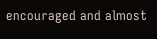encouraged and almost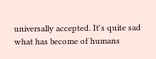universally accepted. It's quite sad what has become of humans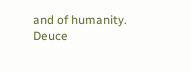and of humanity.
Deuce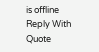is offline   Reply With Quote